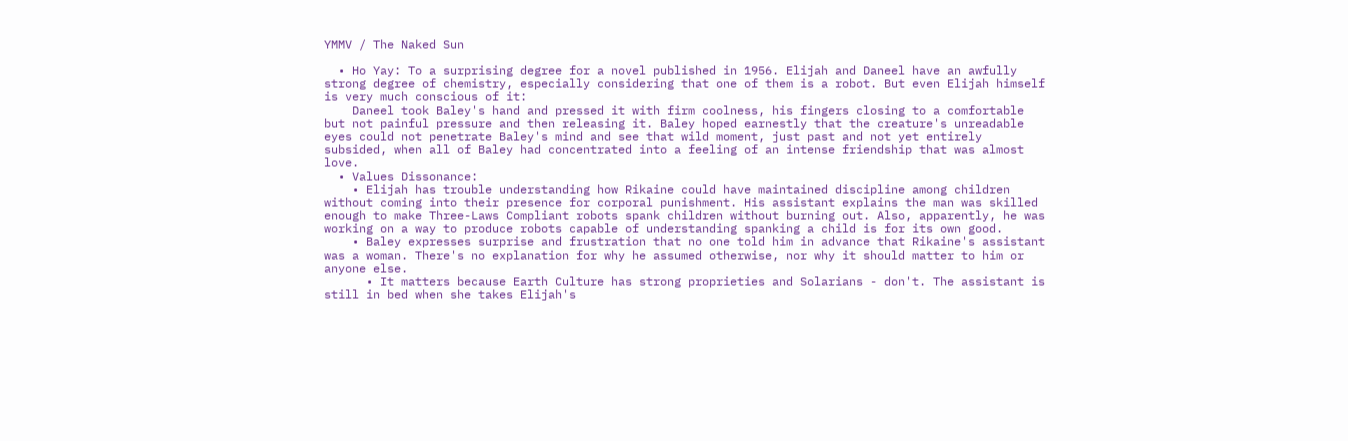YMMV / The Naked Sun

  • Ho Yay: To a surprising degree for a novel published in 1956. Elijah and Daneel have an awfully strong degree of chemistry, especially considering that one of them is a robot. But even Elijah himself is very much conscious of it:
    Daneel took Baley's hand and pressed it with firm coolness, his fingers closing to a comfortable but not painful pressure and then releasing it. Baley hoped earnestly that the creature's unreadable eyes could not penetrate Baley's mind and see that wild moment, just past and not yet entirely subsided, when all of Baley had concentrated into a feeling of an intense friendship that was almost love.
  • Values Dissonance:
    • Elijah has trouble understanding how Rikaine could have maintained discipline among children without coming into their presence for corporal punishment. His assistant explains the man was skilled enough to make Three-Laws Compliant robots spank children without burning out. Also, apparently, he was working on a way to produce robots capable of understanding spanking a child is for its own good.
    • Baley expresses surprise and frustration that no one told him in advance that Rikaine's assistant was a woman. There's no explanation for why he assumed otherwise, nor why it should matter to him or anyone else.
      • It matters because Earth Culture has strong proprieties and Solarians - don't. The assistant is still in bed when she takes Elijah's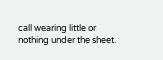call wearing little or nothing under the sheet.